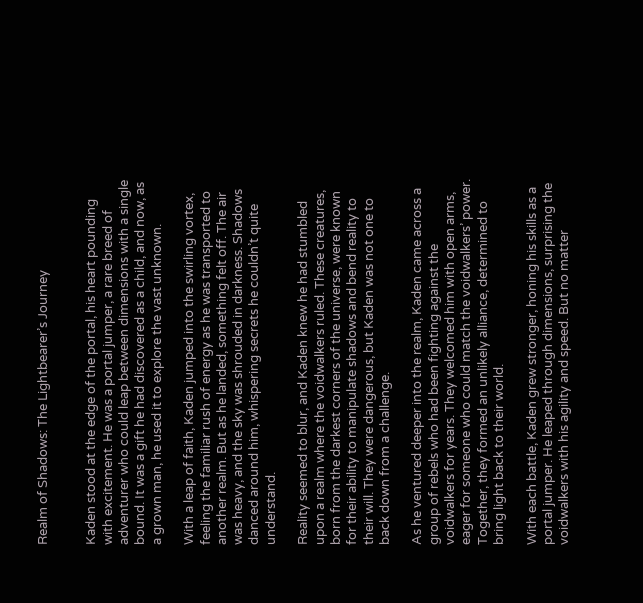Realm of Shadows: The Lightbearer’s Journey


Kaden stood at the edge of the portal, his heart pounding with excitement. He was a portal jumper, a rare breed of adventurer who could leap between dimensions with a single bound. It was a gift he had discovered as a child, and now, as a grown man, he used it to explore the vast unknown.

With a leap of faith, Kaden jumped into the swirling vortex, feeling the familiar rush of energy as he was transported to another realm. But as he landed, something felt off. The air was heavy, and the sky was shrouded in darkness. Shadows danced around him, whispering secrets he couldn’t quite understand.

Reality seemed to blur, and Kaden knew he had stumbled upon a realm where the voidwalkers ruled. These creatures, born from the darkest corners of the universe, were known for their ability to manipulate shadows and bend reality to their will. They were dangerous, but Kaden was not one to back down from a challenge.

As he ventured deeper into the realm, Kaden came across a group of rebels who had been fighting against the voidwalkers for years. They welcomed him with open arms, eager for someone who could match the voidwalkers’ power. Together, they formed an unlikely alliance, determined to bring light back to their world.

With each battle, Kaden grew stronger, honing his skills as a portal jumper. He leaped through dimensions, surprising the voidwalkers with his agility and speed. But no matter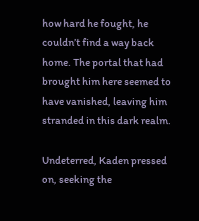how hard he fought, he couldn’t find a way back home. The portal that had brought him here seemed to have vanished, leaving him stranded in this dark realm.

Undeterred, Kaden pressed on, seeking the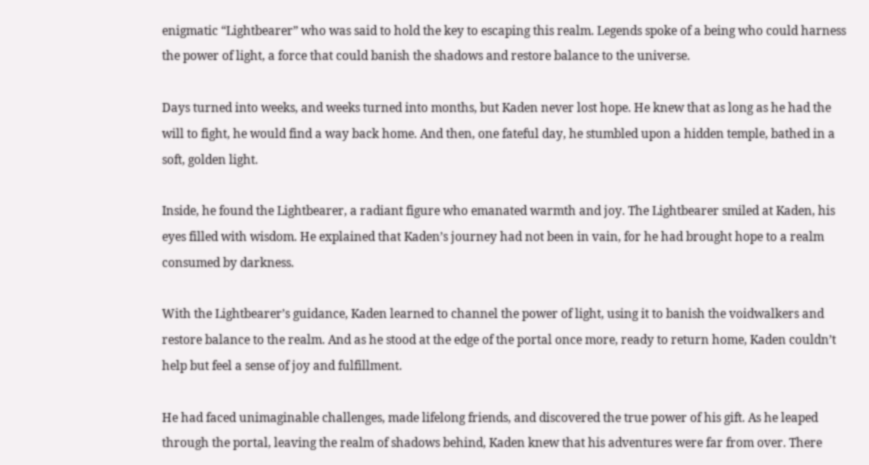enigmatic “Lightbearer” who was said to hold the key to escaping this realm. Legends spoke of a being who could harness the power of light, a force that could banish the shadows and restore balance to the universe.

Days turned into weeks, and weeks turned into months, but Kaden never lost hope. He knew that as long as he had the will to fight, he would find a way back home. And then, one fateful day, he stumbled upon a hidden temple, bathed in a soft, golden light.

Inside, he found the Lightbearer, a radiant figure who emanated warmth and joy. The Lightbearer smiled at Kaden, his eyes filled with wisdom. He explained that Kaden’s journey had not been in vain, for he had brought hope to a realm consumed by darkness.

With the Lightbearer’s guidance, Kaden learned to channel the power of light, using it to banish the voidwalkers and restore balance to the realm. And as he stood at the edge of the portal once more, ready to return home, Kaden couldn’t help but feel a sense of joy and fulfillment.

He had faced unimaginable challenges, made lifelong friends, and discovered the true power of his gift. As he leaped through the portal, leaving the realm of shadows behind, Kaden knew that his adventures were far from over. There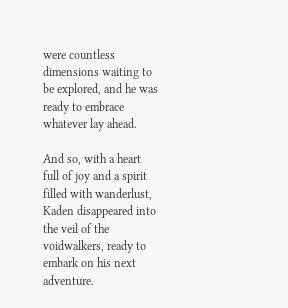were countless dimensions waiting to be explored, and he was ready to embrace whatever lay ahead.

And so, with a heart full of joy and a spirit filled with wanderlust, Kaden disappeared into the veil of the voidwalkers, ready to embark on his next adventure.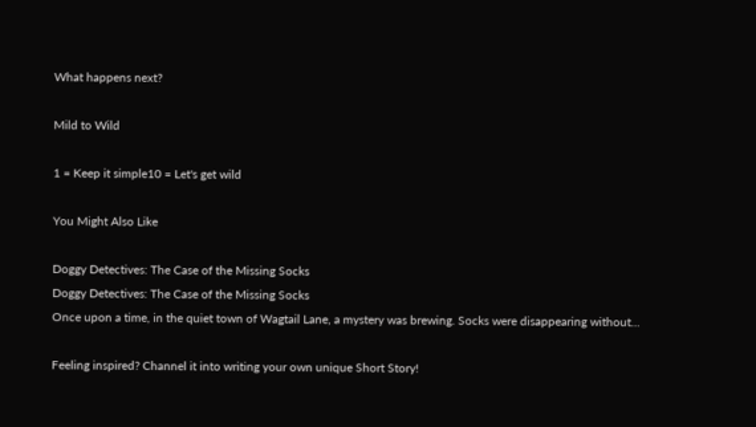What happens next?

Mild to Wild

1 = Keep it simple10 = Let's get wild

You Might Also Like

Doggy Detectives: The Case of the Missing Socks
Doggy Detectives: The Case of the Missing Socks
Once upon a time, in the quiet town of Wagtail Lane, a mystery was brewing. Socks were disappearing without...

Feeling inspired? Channel it into writing your own unique Short Story!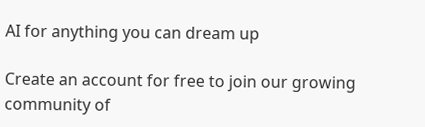AI for anything you can dream up

Create an account for free to join our growing community of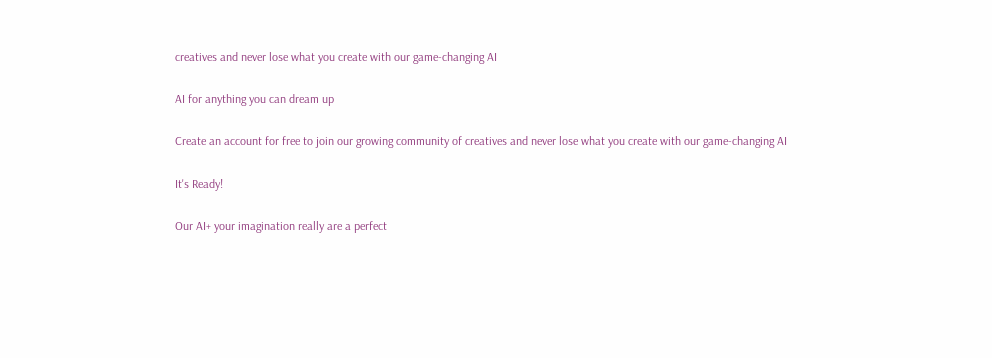creatives and never lose what you create with our game-changing AI

AI for anything you can dream up

Create an account for free to join our growing community of creatives and never lose what you create with our game-changing AI

It's Ready!

Our AI+ your imagination really are a perfect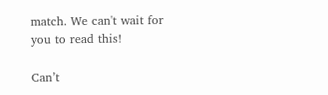match. We can't wait for you to read this!

Can’t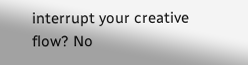interrupt your creative flow? No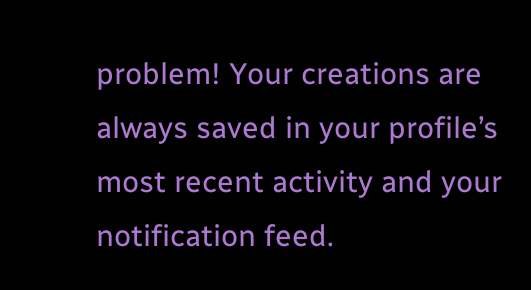problem! Your creations are always saved in your profile’s most recent activity and your notification feed.